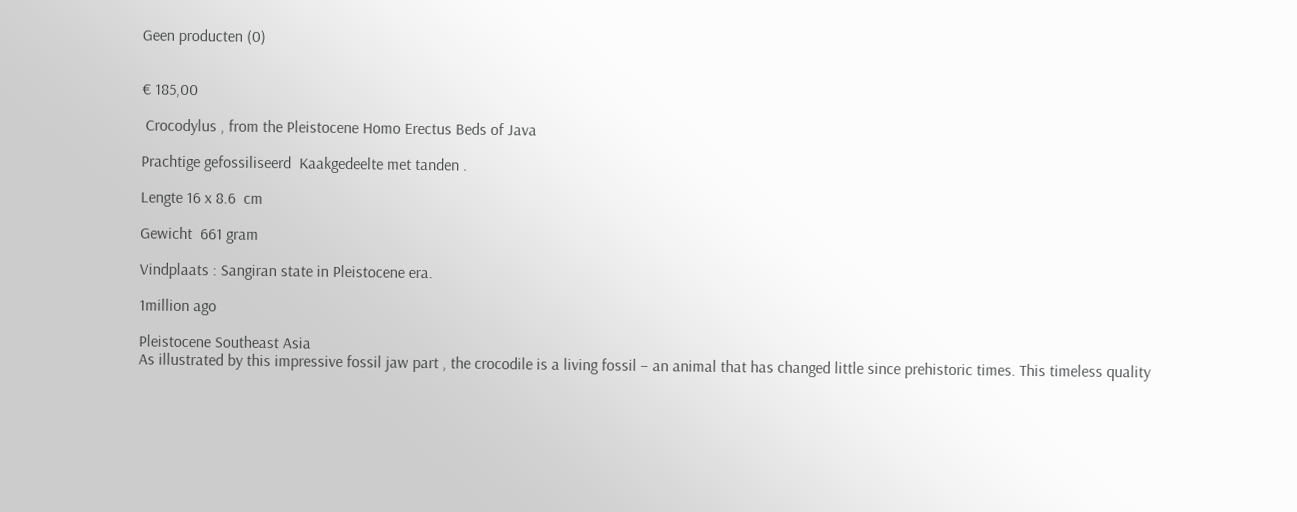Geen producten (0)


€ 185,00

 Crocodylus , from the Pleistocene Homo Erectus Beds of Java

Prachtige gefossiliseerd  Kaakgedeelte met tanden .

Lengte 16 x 8.6  cm

Gewicht  661 gram

Vindplaats : Sangiran state in Pleistocene era.

1million ago

Pleistocene Southeast Asia
As illustrated by this impressive fossil jaw part , the crocodile is a living fossil – an animal that has changed little since prehistoric times. This timeless quality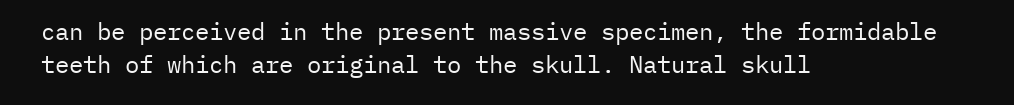can be perceived in the present massive specimen, the formidable teeth of which are original to the skull. Natural skull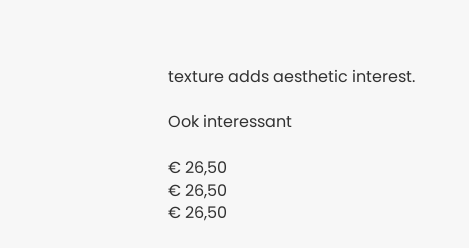texture adds aesthetic interest.

Ook interessant

€ 26,50
€ 26,50
€ 26,50